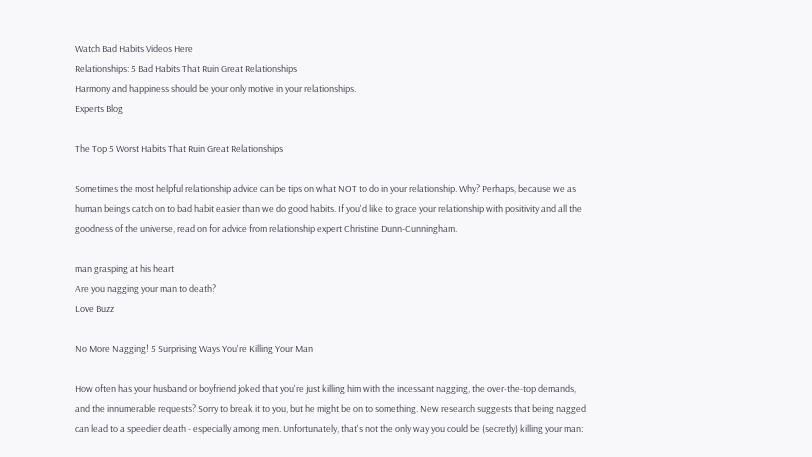Watch Bad Habits Videos Here
Relationships: 5 Bad Habits That Ruin Great Relationships
Harmony and happiness should be your only motive in your relationships.
Experts Blog

The Top 5 Worst Habits That Ruin Great Relationships

Sometimes the most helpful relationship advice can be tips on what NOT to do in your relationship. Why? Perhaps, because we as human beings catch on to bad habit easier than we do good habits. If you'd like to grace your relationship with positivity and all the goodness of the universe, read on for advice from relationship expert Christine Dunn-Cunningham.

man grasping at his heart
Are you nagging your man to death?
Love Buzz

No More Nagging! 5 Surprising Ways You're Killing Your Man

How often has your husband or boyfriend joked that you're just killing him with the incessant nagging, the over-the-top demands, and the innumerable requests? Sorry to break it to you, but he might be on to something. New research suggests that being nagged can lead to a speedier death - especially among men. Unfortunately, that's not the only way you could be (secretly) killing your man: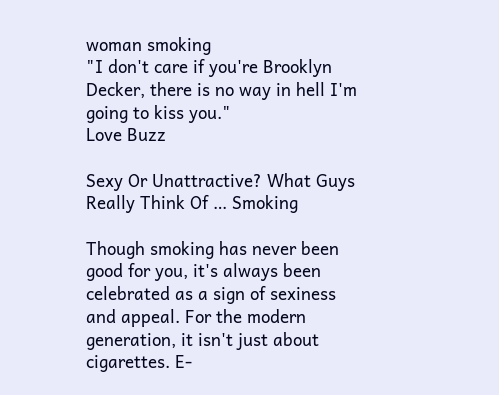woman smoking
"I don't care if you're Brooklyn Decker, there is no way in hell I'm going to kiss you."
Love Buzz

Sexy Or Unattractive? What Guys Really Think Of … Smoking

Though smoking has never been good for you, it's always been celebrated as a sign of sexiness and appeal. For the modern generation, it isn't just about cigarettes. E-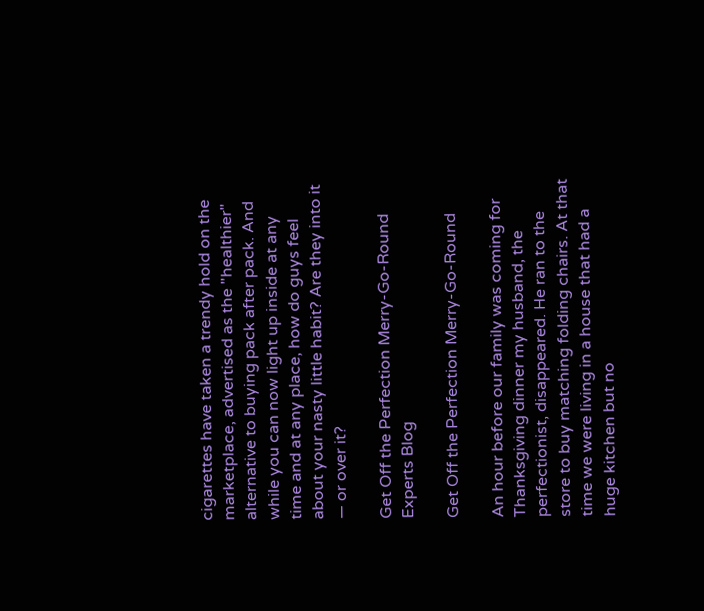cigarettes have taken a trendy hold on the marketplace, advertised as the "healthier" alternative to buying pack after pack. And while you can now light up inside at any time and at any place, how do guys feel about your nasty little habit? Are they into it — or over it?

Get Off the Perfection Merry-Go-Round
Experts Blog

Get Off the Perfection Merry-Go-Round

An hour before our family was coming for Thanksgiving dinner my husband, the perfectionist, disappeared. He ran to the store to buy matching folding chairs. At that time we were living in a house that had a huge kitchen but no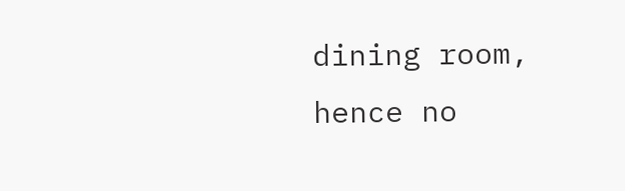dining room, hence no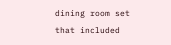dining room set that included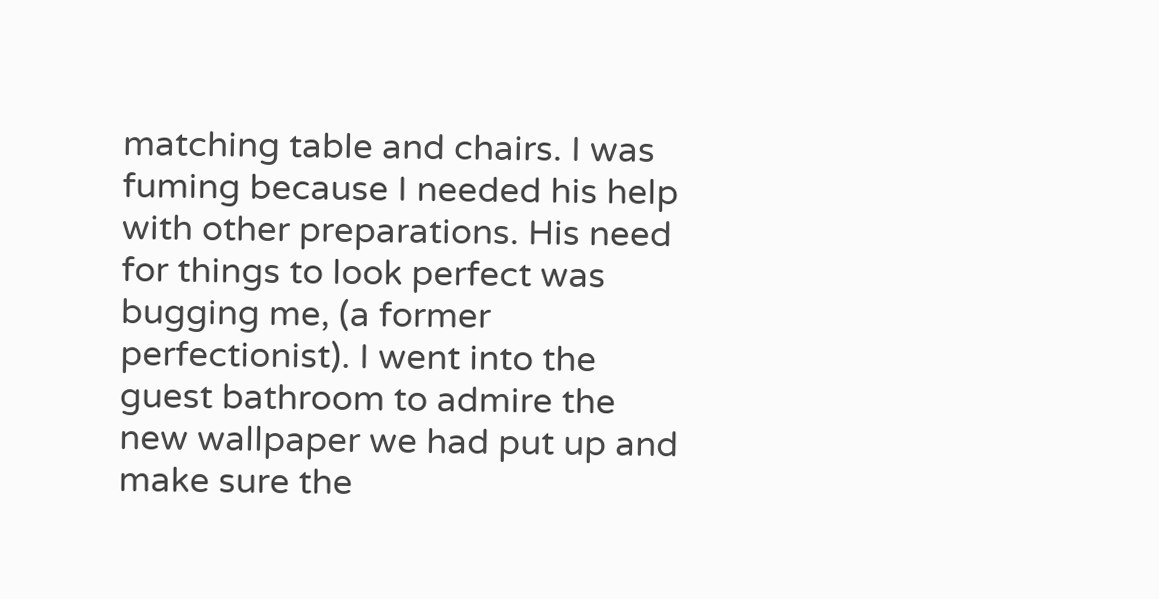matching table and chairs. I was fuming because I needed his help with other preparations. His need for things to look perfect was bugging me, (a former perfectionist). I went into the guest bathroom to admire the new wallpaper we had put up and make sure the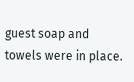guest soap and towels were in place.